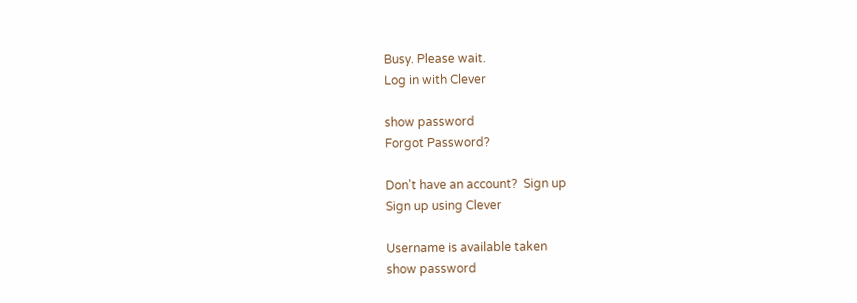Busy. Please wait.
Log in with Clever

show password
Forgot Password?

Don't have an account?  Sign up
Sign up using Clever

Username is available taken
show password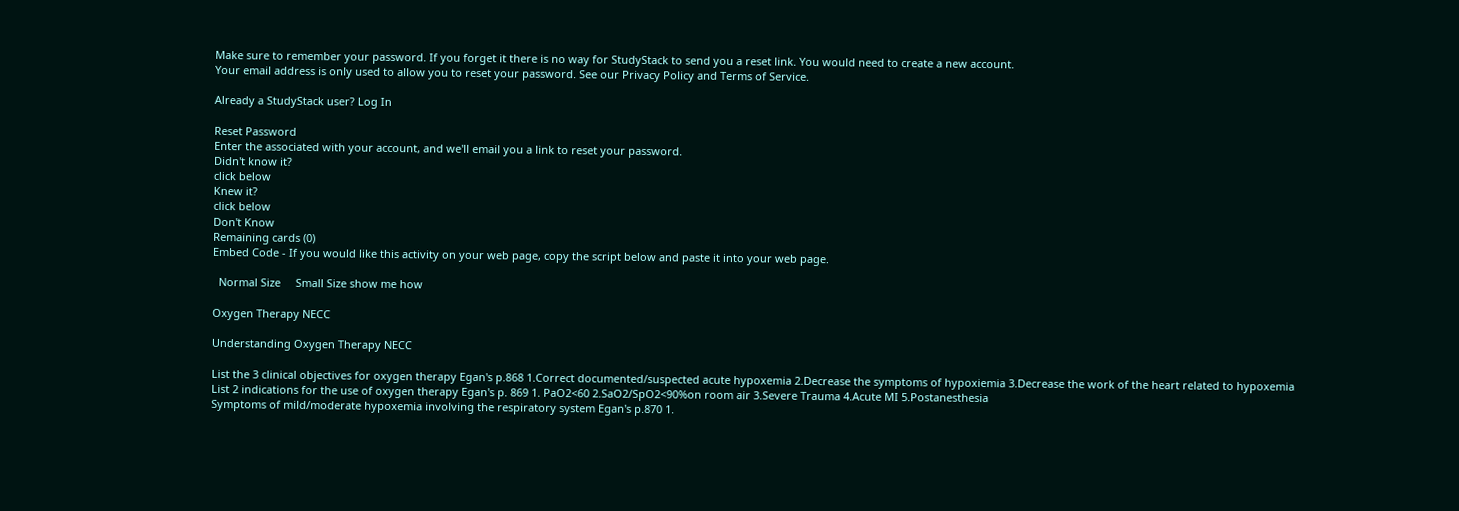Make sure to remember your password. If you forget it there is no way for StudyStack to send you a reset link. You would need to create a new account.
Your email address is only used to allow you to reset your password. See our Privacy Policy and Terms of Service.

Already a StudyStack user? Log In

Reset Password
Enter the associated with your account, and we'll email you a link to reset your password.
Didn't know it?
click below
Knew it?
click below
Don't Know
Remaining cards (0)
Embed Code - If you would like this activity on your web page, copy the script below and paste it into your web page.

  Normal Size     Small Size show me how

Oxygen Therapy NECC

Understanding Oxygen Therapy NECC

List the 3 clinical objectives for oxygen therapy Egan's p.868 1.Correct documented/suspected acute hypoxemia 2.Decrease the symptoms of hypoxiemia 3.Decrease the work of the heart related to hypoxemia
List 2 indications for the use of oxygen therapy Egan's p. 869 1. PaO2<60 2.SaO2/SpO2<90%on room air 3.Severe Trauma 4.Acute MI 5.Postanesthesia
Symptoms of mild/moderate hypoxemia involving the respiratory system Egan's p.870 1.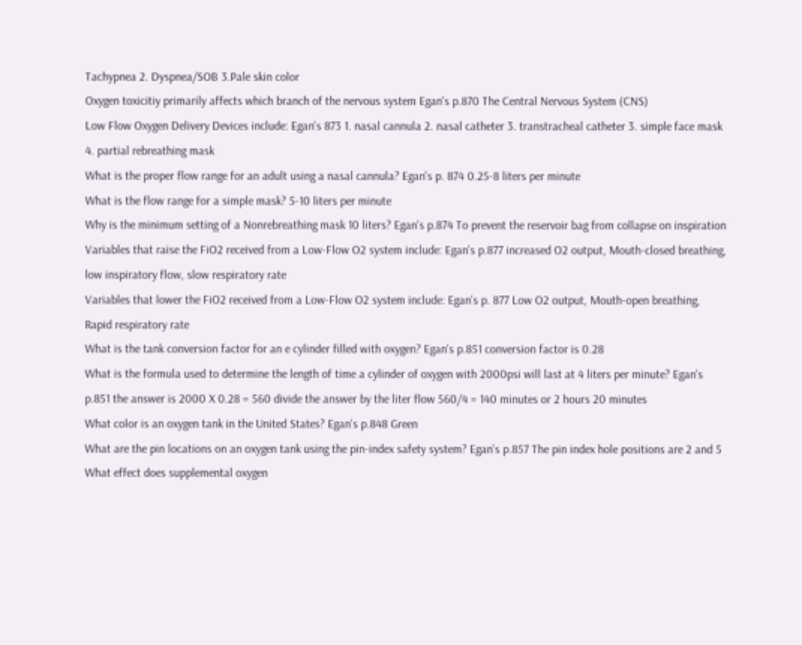Tachypnea 2. Dyspnea/SOB 3.Pale skin color
Oxygen toxicitiy primarily affects which branch of the nervous system Egan's p.870 The Central Nervous System (CNS)
Low Flow Oxygen Delivery Devices include: Egan's 873 1. nasal cannula 2. nasal catheter 3. transtracheal catheter 3. simple face mask 4. partial rebreathing mask
What is the proper flow range for an adult using a nasal cannula? Egan's p. 874 0.25-8 liters per minute
What is the flow range for a simple mask? 5-10 liters per minute
Why is the minimum setting of a Nonrebreathing mask 10 liters? Egan's p.874 To prevent the reservoir bag from collapse on inspiration
Variables that raise the FiO2 received from a Low-Flow O2 system include: Egan's p.877 increased O2 output, Mouth-closed breathing, low inspiratory flow, slow respiratory rate
Variables that lower the FiO2 received from a Low-Flow O2 system include: Egan's p. 877 Low O2 output, Mouth-open breathing, Rapid respiratory rate
What is the tank conversion factor for an e cylinder filled with oxygen? Egan's p.851 conversion factor is 0.28
What is the formula used to determine the length of time a cylinder of oxygen with 2000psi will last at 4 liters per minute? Egan's p.851 the answer is 2000 X 0.28 = 560 divide the answer by the liter flow 560/4 = 140 minutes or 2 hours 20 minutes
What color is an oxygen tank in the United States? Egan's p.848 Green
What are the pin locations on an oxygen tank using the pin-index safety system? Egan's p.857 The pin index hole positions are 2 and 5
What effect does supplemental oxygen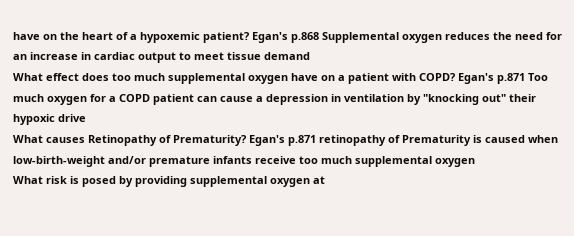have on the heart of a hypoxemic patient? Egan's p.868 Supplemental oxygen reduces the need for an increase in cardiac output to meet tissue demand
What effect does too much supplemental oxygen have on a patient with COPD? Egan's p.871 Too much oxygen for a COPD patient can cause a depression in ventilation by "knocking out" their hypoxic drive
What causes Retinopathy of Prematurity? Egan's p.871 retinopathy of Prematurity is caused when low-birth-weight and/or premature infants receive too much supplemental oxygen
What risk is posed by providing supplemental oxygen at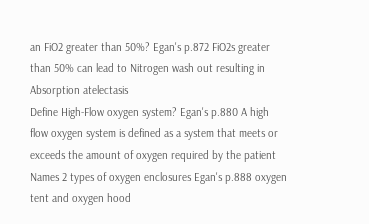an FiO2 greater than 50%? Egan's p.872 FiO2s greater than 50% can lead to Nitrogen wash out resulting in Absorption atelectasis
Define High-Flow oxygen system? Egan's p.880 A high flow oxygen system is defined as a system that meets or exceeds the amount of oxygen required by the patient
Names 2 types of oxygen enclosures Egan's p.888 oxygen tent and oxygen hood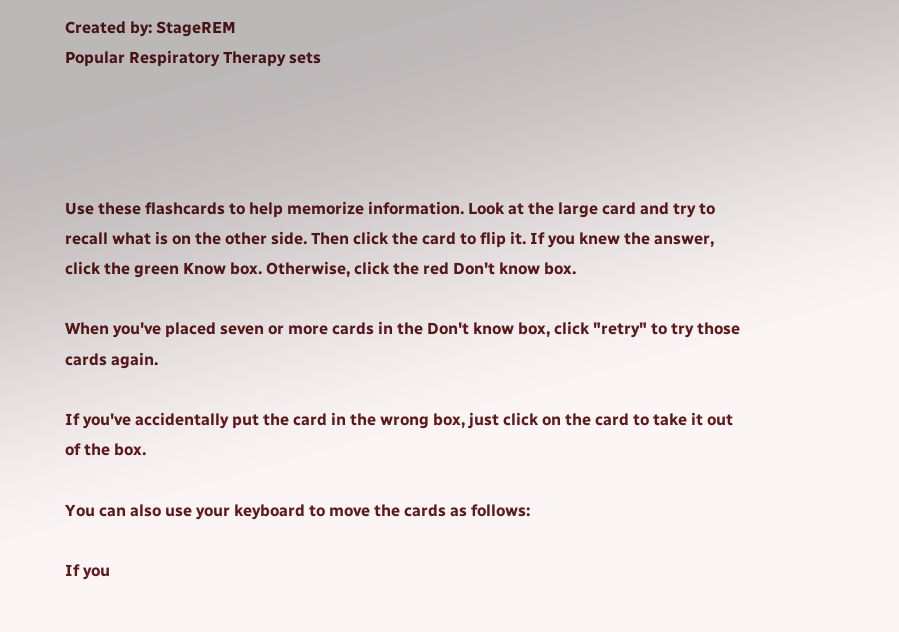Created by: StageREM
Popular Respiratory Therapy sets




Use these flashcards to help memorize information. Look at the large card and try to recall what is on the other side. Then click the card to flip it. If you knew the answer, click the green Know box. Otherwise, click the red Don't know box.

When you've placed seven or more cards in the Don't know box, click "retry" to try those cards again.

If you've accidentally put the card in the wrong box, just click on the card to take it out of the box.

You can also use your keyboard to move the cards as follows:

If you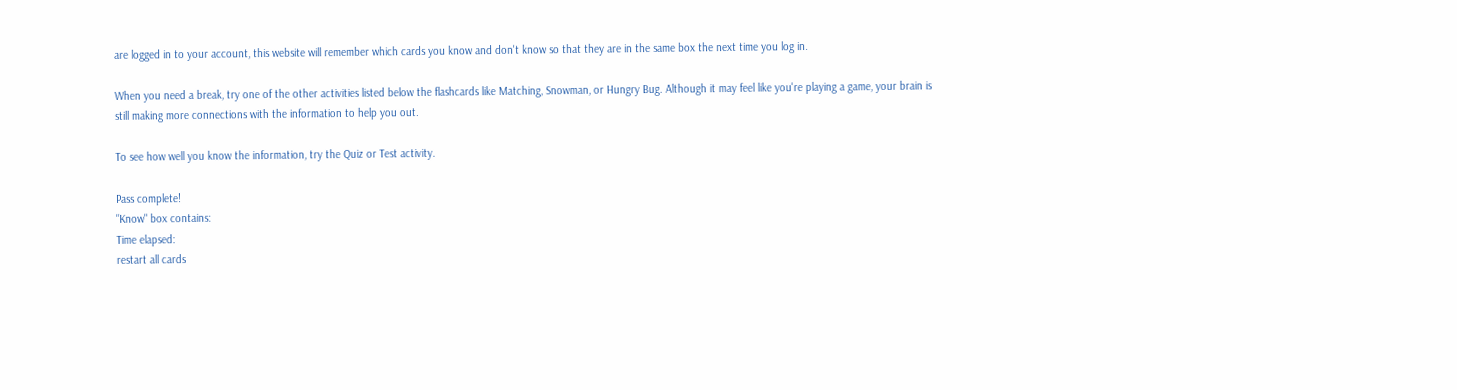are logged in to your account, this website will remember which cards you know and don't know so that they are in the same box the next time you log in.

When you need a break, try one of the other activities listed below the flashcards like Matching, Snowman, or Hungry Bug. Although it may feel like you're playing a game, your brain is still making more connections with the information to help you out.

To see how well you know the information, try the Quiz or Test activity.

Pass complete!
"Know" box contains:
Time elapsed:
restart all cards